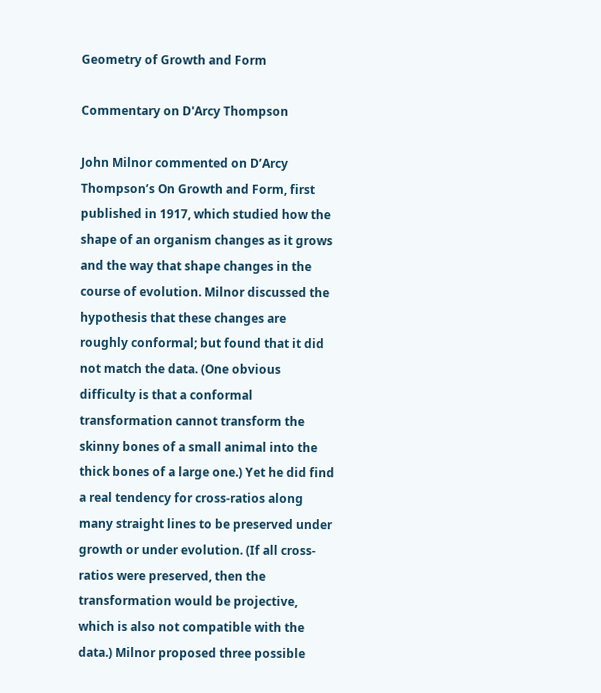Geometry of Growth and Form

Commentary on D'Arcy Thompson

John Milnor commented on D’Arcy Thompson’s On Growth and Form, first published in 1917, which studied how the shape of an organism changes as it grows and the way that shape changes in the course of evolution. Milnor discussed the hypothesis that these changes are roughly conformal; but found that it did not match the data. (One obvious difficulty is that a conformal transformation cannot transform the skinny bones of a small animal into the thick bones of a large one.) Yet he did find a real tendency for cross-ratios along many straight lines to be preserved under growth or under evolution. (If all cross-ratios were preserved, then the transformation would be projective, which is also not compatible with the data.) Milnor proposed three possible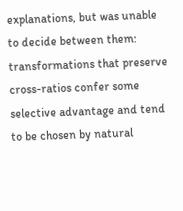explanations, but was unable to decide between them: transformations that preserve cross-ratios confer some selective advantage and tend to be chosen by natural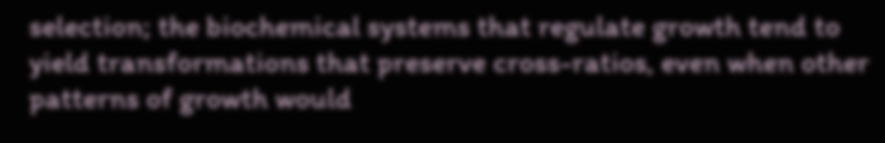selection; the biochemical systems that regulate growth tend to yield transformations that preserve cross-ratios, even when other patterns of growth would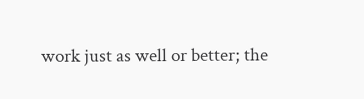work just as well or better; the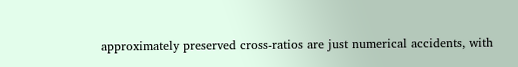approximately preserved cross-ratios are just numerical accidents, with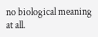no biological meaning at all.